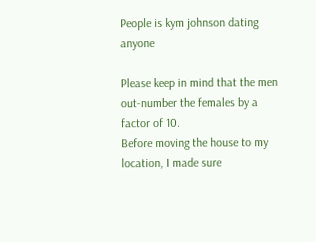People is kym johnson dating anyone

Please keep in mind that the men out-number the females by a factor of 10.
Before moving the house to my location, I made sure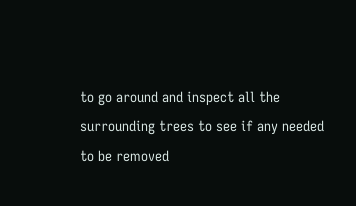to go around and inspect all the surrounding trees to see if any needed to be removed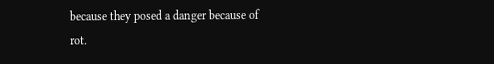because they posed a danger because of rot.